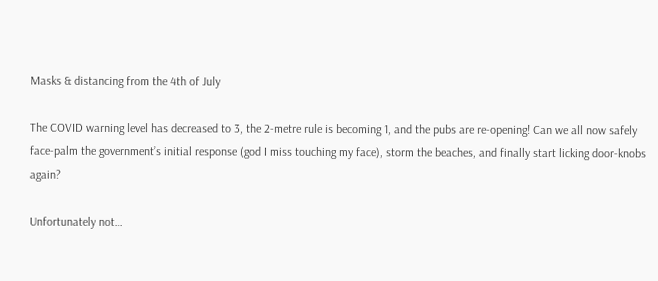Masks & distancing from the 4th of July

The COVID warning level has decreased to 3, the 2-metre rule is becoming 1, and the pubs are re-opening! Can we all now safely face-palm the government’s initial response (god I miss touching my face), storm the beaches, and finally start licking door-knobs again?

Unfortunately not…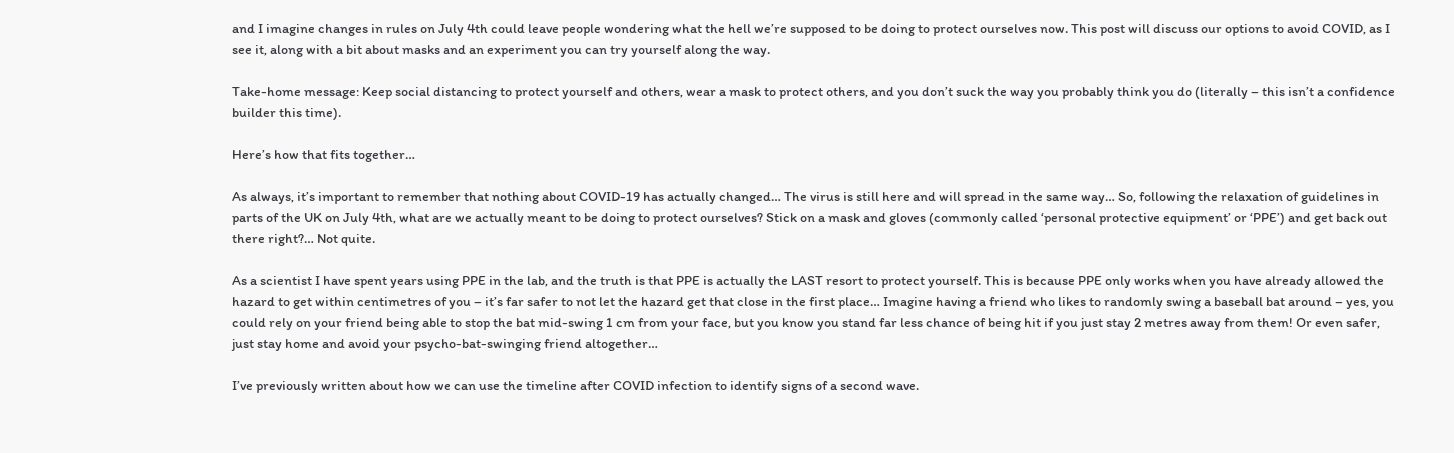and I imagine changes in rules on July 4th could leave people wondering what the hell we’re supposed to be doing to protect ourselves now. This post will discuss our options to avoid COVID, as I see it, along with a bit about masks and an experiment you can try yourself along the way.

Take-home message: Keep social distancing to protect yourself and others, wear a mask to protect others, and you don’t suck the way you probably think you do (literally – this isn’t a confidence builder this time).

Here’s how that fits together…

As always, it’s important to remember that nothing about COVID-19 has actually changed… The virus is still here and will spread in the same way… So, following the relaxation of guidelines in parts of the UK on July 4th, what are we actually meant to be doing to protect ourselves? Stick on a mask and gloves (commonly called ‘personal protective equipment’ or ‘PPE’) and get back out there right?… Not quite.

As a scientist I have spent years using PPE in the lab, and the truth is that PPE is actually the LAST resort to protect yourself. This is because PPE only works when you have already allowed the hazard to get within centimetres of you – it’s far safer to not let the hazard get that close in the first place… Imagine having a friend who likes to randomly swing a baseball bat around – yes, you could rely on your friend being able to stop the bat mid-swing 1 cm from your face, but you know you stand far less chance of being hit if you just stay 2 metres away from them! Or even safer, just stay home and avoid your psycho-bat-swinging friend altogether…

I’ve previously written about how we can use the timeline after COVID infection to identify signs of a second wave.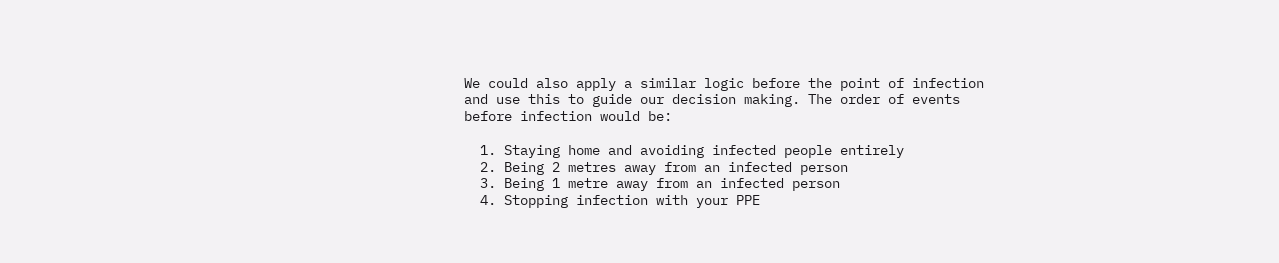We could also apply a similar logic before the point of infection and use this to guide our decision making. The order of events before infection would be:

  1. Staying home and avoiding infected people entirely
  2. Being 2 metres away from an infected person
  3. Being 1 metre away from an infected person
  4. Stopping infection with your PPE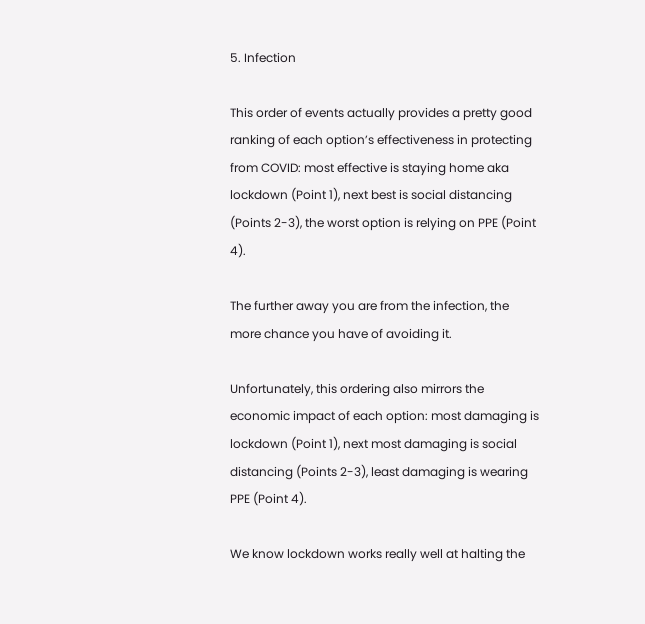5. Infection

This order of events actually provides a pretty good ranking of each option’s effectiveness in protecting from COVID: most effective is staying home aka lockdown (Point 1), next best is social distancing (Points 2-3), the worst option is relying on PPE (Point 4).

The further away you are from the infection, the more chance you have of avoiding it.

Unfortunately, this ordering also mirrors the economic impact of each option: most damaging is lockdown (Point 1), next most damaging is social distancing (Points 2-3), least damaging is wearing PPE (Point 4).

We know lockdown works really well at halting the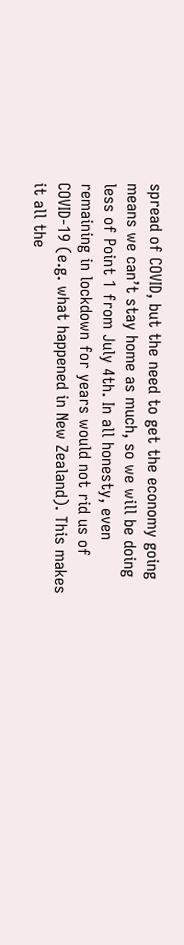spread of COVID, but the need to get the economy going means we can’t stay home as much, so we will be doing less of Point 1 from July 4th. In all honesty, even remaining in lockdown for years would not rid us of COVID-19 (e.g. what happened in New Zealand). This makes it all the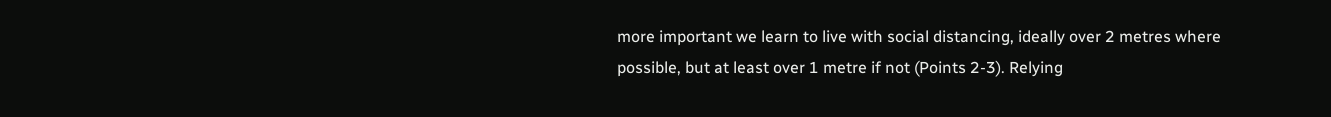more important we learn to live with social distancing, ideally over 2 metres where possible, but at least over 1 metre if not (Points 2-3). Relying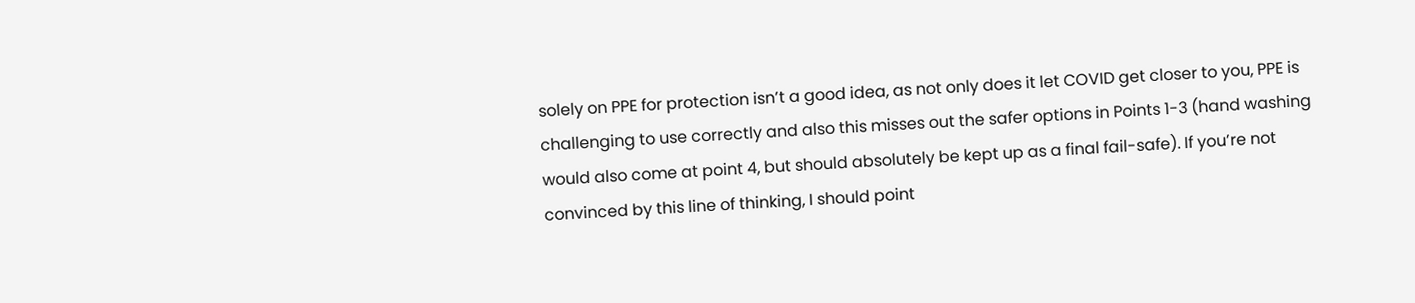solely on PPE for protection isn’t a good idea, as not only does it let COVID get closer to you, PPE is challenging to use correctly and also this misses out the safer options in Points 1-3 (hand washing would also come at point 4, but should absolutely be kept up as a final fail-safe). If you’re not convinced by this line of thinking, I should point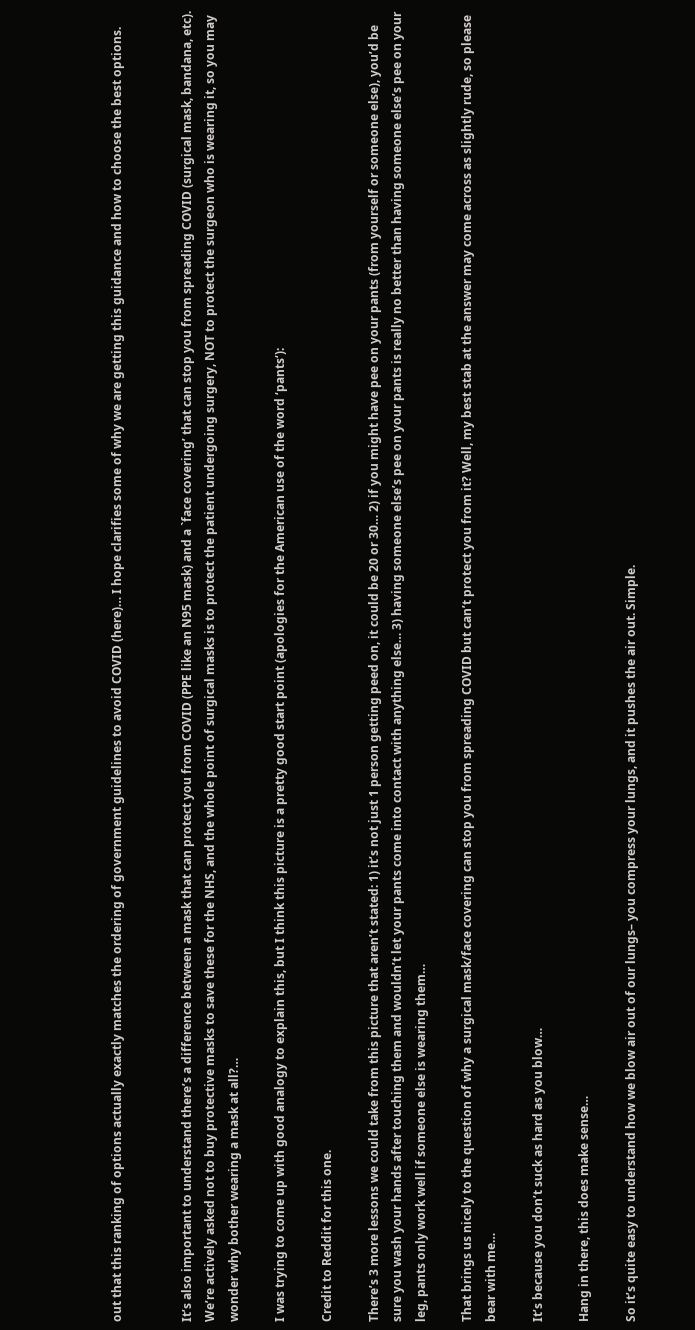out that this ranking of options actually exactly matches the ordering of government guidelines to avoid COVID (here)… I hope clarifies some of why we are getting this guidance and how to choose the best options.


It’s also important to understand there’s a difference between a mask that can protect you from COVID (PPE like an N95 mask) and a `face covering’ that can stop you from spreading COVID (surgical mask, bandana, etc). We’re actively asked not to buy protective masks to save these for the NHS, and the whole point of surgical masks is to protect the patient undergoing surgery, NOT to protect the surgeon who is wearing it, so you may wonder why bother wearing a mask at all?…

I was trying to come up with good analogy to explain this, but I think this picture is a pretty good start point (apologies for the American use of the word ‘pants‘):

Credit to Reddit for this one.

There’s 3 more lessons we could take from this picture that aren’t stated: 1) it’s not just 1 person getting peed on, it could be 20 or 30… 2) if you might have pee on your pants (from yourself or someone else), you’d be sure you wash your hands after touching them and wouldn’t let your pants come into contact with anything else… 3) having someone else’s pee on your pants is really no better than having someone else’s pee on your leg, pants only work well if someone else is wearing them…

That brings us nicely to the question of why a surgical mask/face covering can stop you from spreading COVID but can’t protect you from it? Well, my best stab at the answer may come across as slightly rude, so please bear with me…

It’s because you don’t suck as hard as you blow…

Hang in there, this does make sense…

So it’s quite easy to understand how we blow air out of our lungs– you compress your lungs, and it pushes the air out. Simple.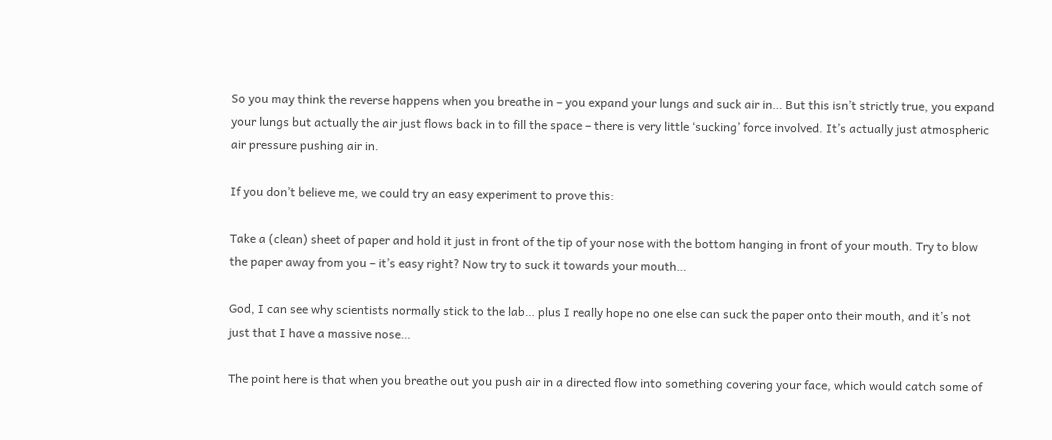So you may think the reverse happens when you breathe in – you expand your lungs and suck air in… But this isn’t strictly true, you expand your lungs but actually the air just flows back in to fill the space – there is very little ‘sucking’ force involved. It’s actually just atmospheric air pressure pushing air in.

If you don’t believe me, we could try an easy experiment to prove this:

Take a (clean) sheet of paper and hold it just in front of the tip of your nose with the bottom hanging in front of your mouth. Try to blow the paper away from you – it’s easy right? Now try to suck it towards your mouth…

God, I can see why scientists normally stick to the lab… plus I really hope no one else can suck the paper onto their mouth, and it’s not just that I have a massive nose…

The point here is that when you breathe out you push air in a directed flow into something covering your face, which would catch some of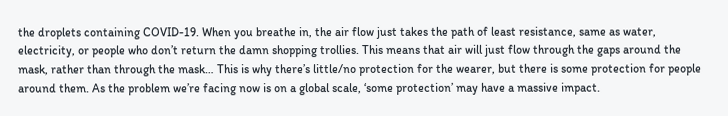the droplets containing COVID-19. When you breathe in, the air flow just takes the path of least resistance, same as water, electricity, or people who don’t return the damn shopping trollies. This means that air will just flow through the gaps around the mask, rather than through the mask… This is why there’s little/no protection for the wearer, but there is some protection for people around them. As the problem we’re facing now is on a global scale, ‘some protection’ may have a massive impact.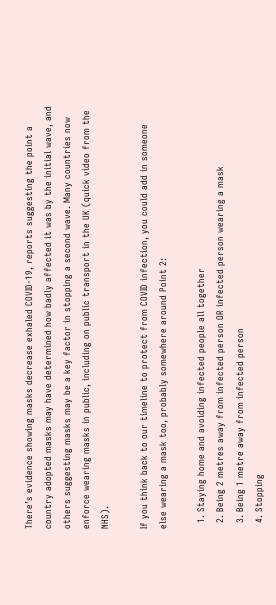There’s evidence showing masks decrease exhaled COVID-19, reports suggesting the point a country adopted masks may have determined how badly affected it was by the initial wave, and others suggesting masks may be a key factor in stopping a second wave. Many countries now enforce wearing masks in public, including on public transport in the UK (quick video from the NHS).

If you think back to our timeline to protect from COVID infection, you could add in someone else wearing a mask too, probably somewhere around Point 2:

  1. Staying home and avoiding infected people all together
  2. Being 2 metres away from infected person OR infected person wearing a mask
  3. Being 1 metre away from infected person
  4. Stopping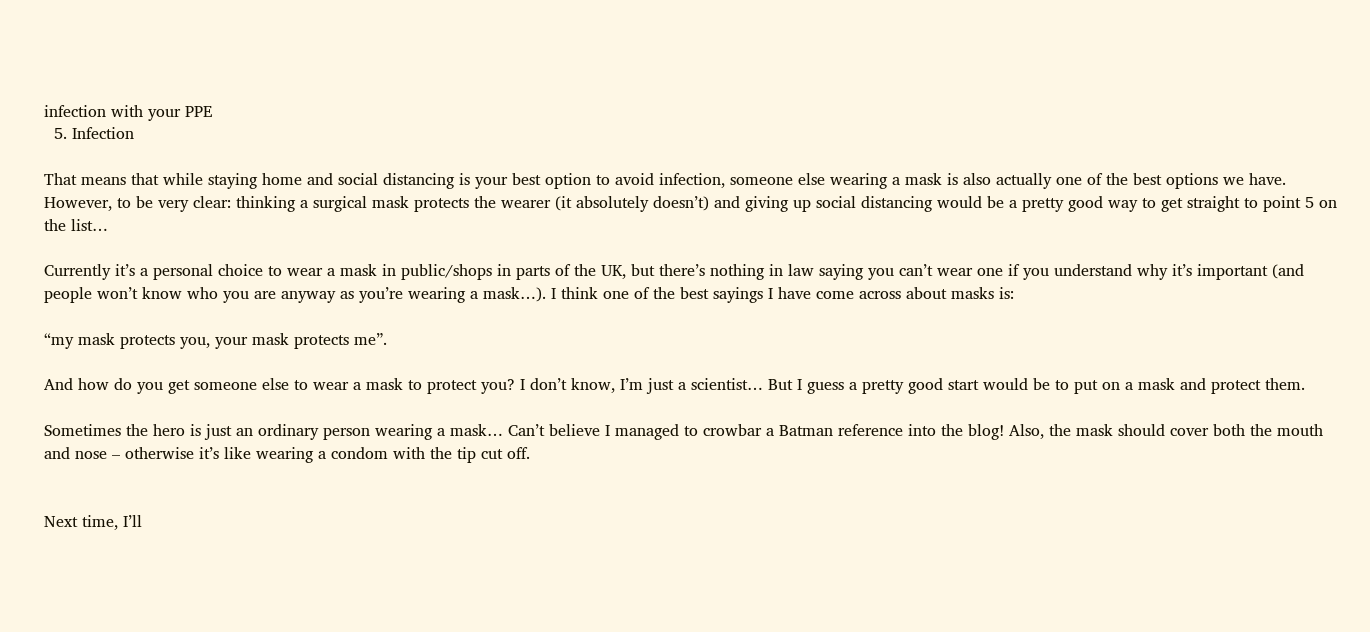infection with your PPE
  5. Infection

That means that while staying home and social distancing is your best option to avoid infection, someone else wearing a mask is also actually one of the best options we have. However, to be very clear: thinking a surgical mask protects the wearer (it absolutely doesn’t) and giving up social distancing would be a pretty good way to get straight to point 5 on the list…

Currently it’s a personal choice to wear a mask in public/shops in parts of the UK, but there’s nothing in law saying you can’t wear one if you understand why it’s important (and people won’t know who you are anyway as you’re wearing a mask…). I think one of the best sayings I have come across about masks is:

“my mask protects you, your mask protects me”.

And how do you get someone else to wear a mask to protect you? I don’t know, I’m just a scientist… But I guess a pretty good start would be to put on a mask and protect them.

Sometimes the hero is just an ordinary person wearing a mask… Can’t believe I managed to crowbar a Batman reference into the blog! Also, the mask should cover both the mouth and nose – otherwise it’s like wearing a condom with the tip cut off.


Next time, I’ll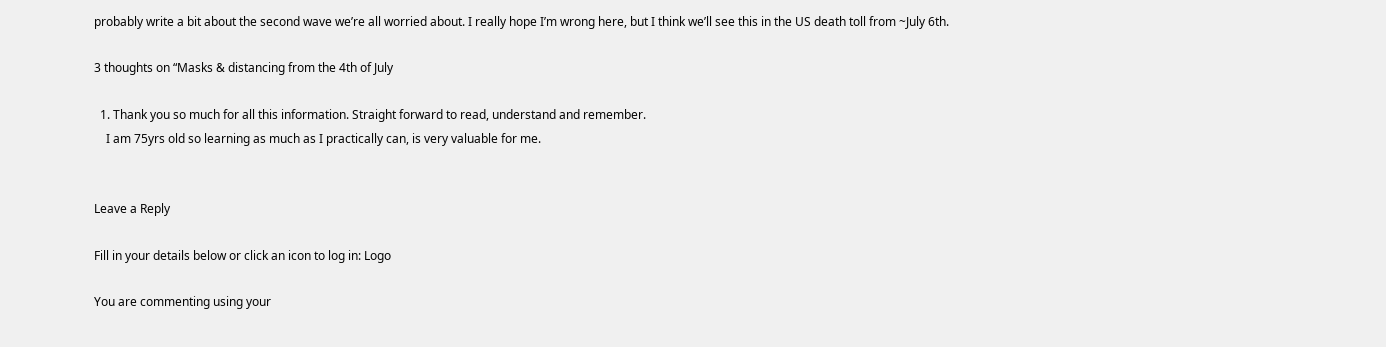probably write a bit about the second wave we’re all worried about. I really hope I’m wrong here, but I think we’ll see this in the US death toll from ~July 6th.

3 thoughts on “Masks & distancing from the 4th of July

  1. Thank you so much for all this information. Straight forward to read, understand and remember.
    I am 75yrs old so learning as much as I practically can, is very valuable for me.


Leave a Reply

Fill in your details below or click an icon to log in: Logo

You are commenting using your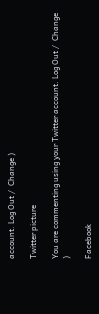account. Log Out /  Change )

Twitter picture

You are commenting using your Twitter account. Log Out /  Change )

Facebook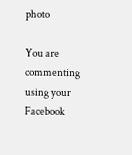photo

You are commenting using your Facebook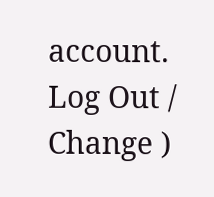account. Log Out /  Change )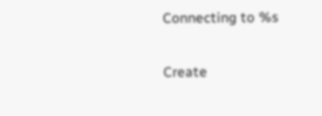Connecting to %s

Create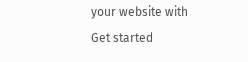your website with
Get started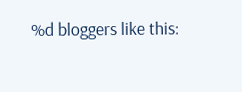%d bloggers like this: